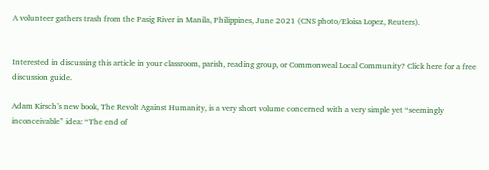A volunteer gathers trash from the Pasig River in Manila, Philippines, June 2021 (CNS photo/Eloisa Lopez, Reuters).


Interested in discussing this article in your classroom, parish, reading group, or Commonweal Local Community? Click here for a free discussion guide.

Adam Kirsch’s new book, The Revolt Against Humanity, is a very short volume concerned with a very simple yet “seemingly inconceivable” idea: “The end of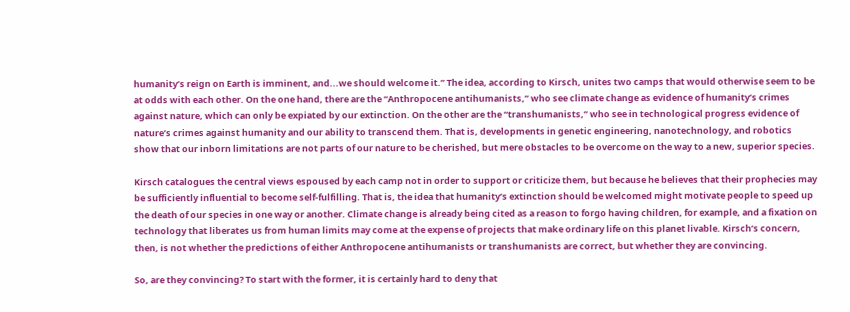humanity’s reign on Earth is imminent, and...we should welcome it.” The idea, according to Kirsch, unites two camps that would otherwise seem to be at odds with each other. On the one hand, there are the “Anthropocene antihumanists,” who see climate change as evidence of humanity’s crimes against nature, which can only be expiated by our extinction. On the other are the “transhumanists,” who see in technological progress evidence of nature’s crimes against humanity and our ability to transcend them. That is, developments in genetic engineering, nanotechnology, and robotics show that our inborn limitations are not parts of our nature to be cherished, but mere obstacles to be overcome on the way to a new, superior species.

Kirsch catalogues the central views espoused by each camp not in order to support or criticize them, but because he believes that their prophecies may be sufficiently influential to become self-fulfilling. That is, the idea that humanity’s extinction should be welcomed might motivate people to speed up the death of our species in one way or another. Climate change is already being cited as a reason to forgo having children, for example, and a fixation on technology that liberates us from human limits may come at the expense of projects that make ordinary life on this planet livable. Kirsch’s concern, then, is not whether the predictions of either Anthropocene antihumanists or transhumanists are correct, but whether they are convincing.

So, are they convincing? To start with the former, it is certainly hard to deny that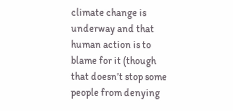climate change is underway and that human action is to blame for it (though that doesn’t stop some people from denying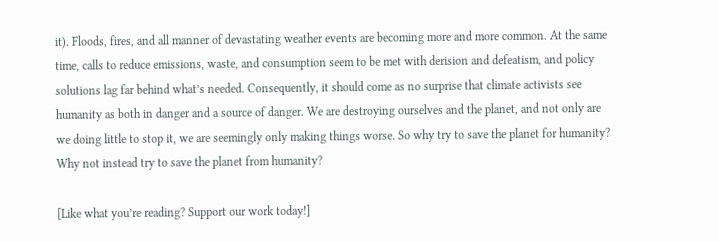it). Floods, fires, and all manner of devastating weather events are becoming more and more common. At the same time, calls to reduce emissions, waste, and consumption seem to be met with derision and defeatism, and policy solutions lag far behind what’s needed. Consequently, it should come as no surprise that climate activists see humanity as both in danger and a source of danger. We are destroying ourselves and the planet, and not only are we doing little to stop it, we are seemingly only making things worse. So why try to save the planet for humanity? Why not instead try to save the planet from humanity?

[Like what you’re reading? Support our work today!]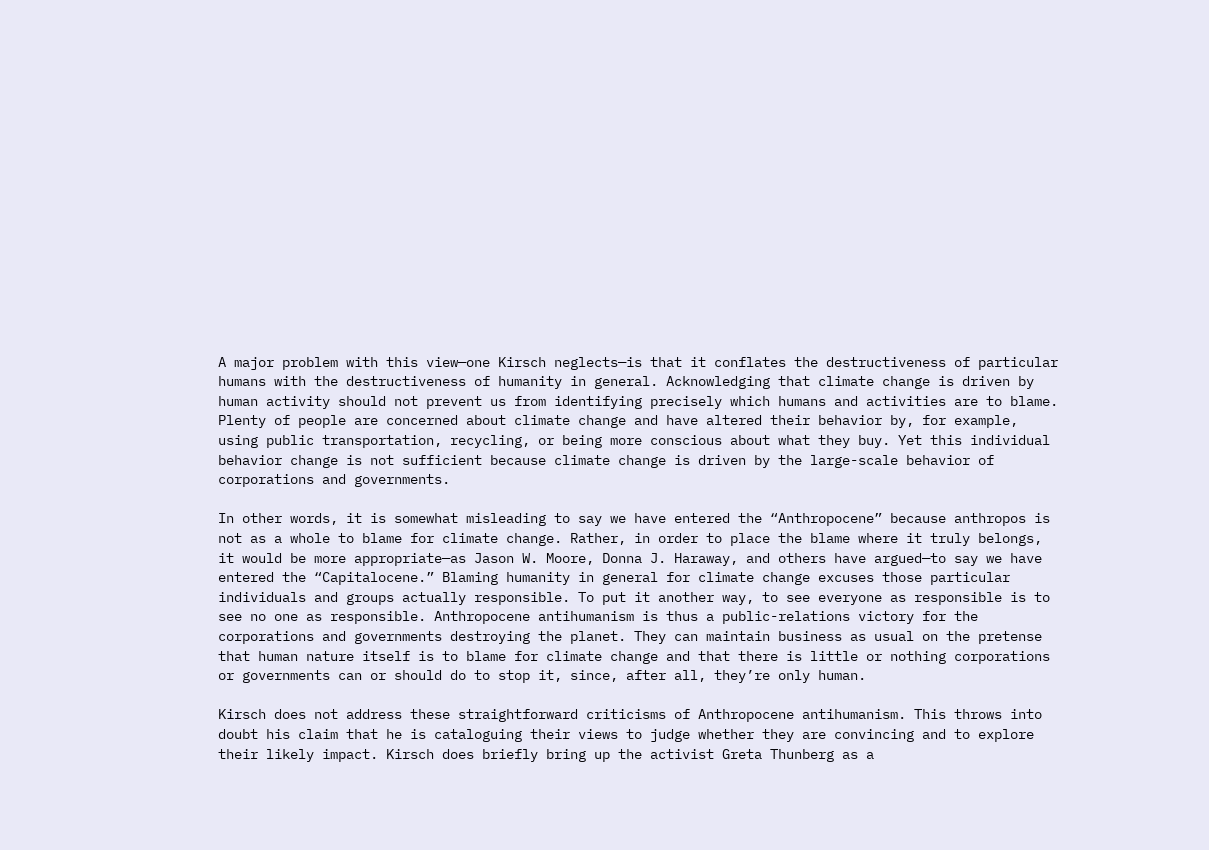A major problem with this view—one Kirsch neglects—is that it conflates the destructiveness of particular humans with the destructiveness of humanity in general. Acknowledging that climate change is driven by human activity should not prevent us from identifying precisely which humans and activities are to blame. Plenty of people are concerned about climate change and have altered their behavior by, for example, using public transportation, recycling, or being more conscious about what they buy. Yet this individual behavior change is not sufficient because climate change is driven by the large-scale behavior of corporations and governments.

In other words, it is somewhat misleading to say we have entered the “Anthropocene” because anthropos is not as a whole to blame for climate change. Rather, in order to place the blame where it truly belongs, it would be more appropriate—as Jason W. Moore, Donna J. Haraway, and others have argued—to say we have entered the “Capitalocene.” Blaming humanity in general for climate change excuses those particular individuals and groups actually responsible. To put it another way, to see everyone as responsible is to see no one as responsible. Anthropocene antihumanism is thus a public-relations victory for the corporations and governments destroying the planet. They can maintain business as usual on the pretense that human nature itself is to blame for climate change and that there is little or nothing corporations or governments can or should do to stop it, since, after all, they’re only human.

Kirsch does not address these straightforward criticisms of Anthropocene antihumanism. This throws into doubt his claim that he is cataloguing their views to judge whether they are convincing and to explore their likely impact. Kirsch does briefly bring up the activist Greta Thunberg as a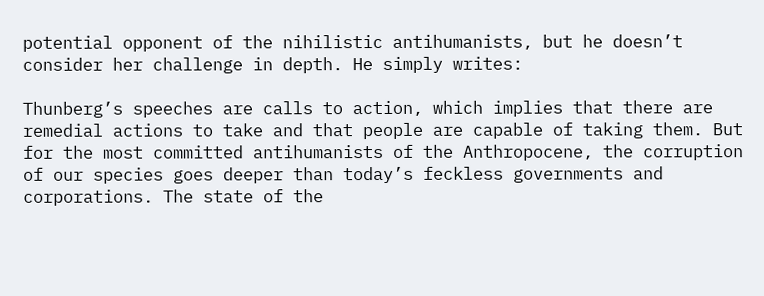potential opponent of the nihilistic antihumanists, but he doesn’t consider her challenge in depth. He simply writes:

Thunberg’s speeches are calls to action, which implies that there are remedial actions to take and that people are capable of taking them. But for the most committed antihumanists of the Anthropocene, the corruption of our species goes deeper than today’s feckless governments and corporations. The state of the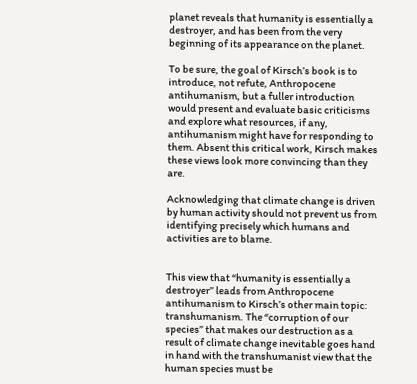planet reveals that humanity is essentially a destroyer, and has been from the very beginning of its appearance on the planet.

To be sure, the goal of Kirsch’s book is to introduce, not refute, Anthropocene antihumanism, but a fuller introduction would present and evaluate basic criticisms and explore what resources, if any, antihumanism might have for responding to them. Absent this critical work, Kirsch makes these views look more convincing than they are.

Acknowledging that climate change is driven by human activity should not prevent us from identifying precisely which humans and activities are to blame.


This view that “humanity is essentially a destroyer” leads from Anthropocene antihumanism to Kirsch’s other main topic: transhumanism. The “corruption of our species” that makes our destruction as a result of climate change inevitable goes hand in hand with the transhumanist view that the human species must be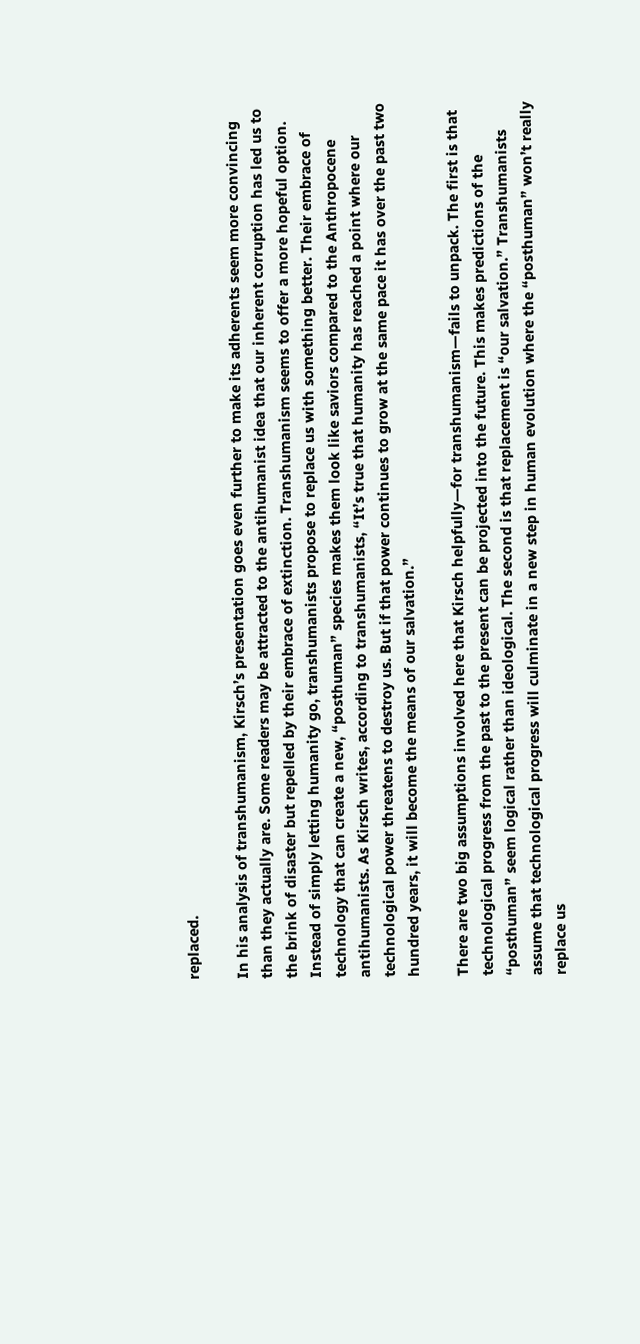replaced.

In his analysis of transhumanism, Kirsch’s presentation goes even further to make its adherents seem more convincing than they actually are. Some readers may be attracted to the antihumanist idea that our inherent corruption has led us to the brink of disaster but repelled by their embrace of extinction. Transhumanism seems to offer a more hopeful option. Instead of simply letting humanity go, transhumanists propose to replace us with something better. Their embrace of technology that can create a new, “posthuman” species makes them look like saviors compared to the Anthropocene antihumanists. As Kirsch writes, according to transhumanists, “It’s true that humanity has reached a point where our technological power threatens to destroy us. But if that power continues to grow at the same pace it has over the past two hundred years, it will become the means of our salvation.”

There are two big assumptions involved here that Kirsch helpfully—for transhumanism—fails to unpack. The first is that technological progress from the past to the present can be projected into the future. This makes predictions of the “posthuman” seem logical rather than ideological. The second is that replacement is “our salvation.” Transhumanists assume that technological progress will culminate in a new step in human evolution where the “posthuman” won’t really replace us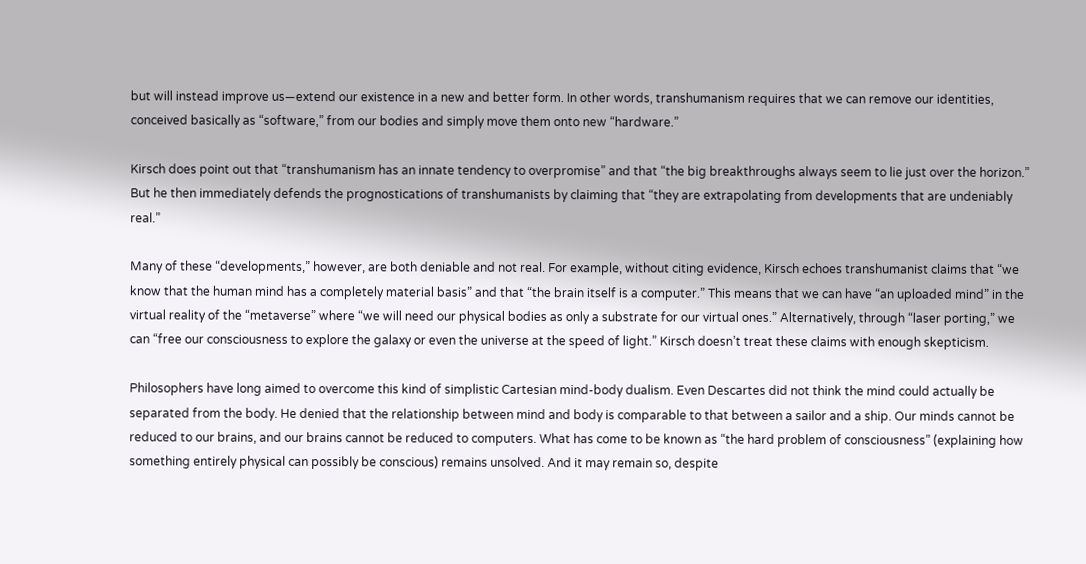but will instead improve us—extend our existence in a new and better form. In other words, transhumanism requires that we can remove our identities, conceived basically as “software,” from our bodies and simply move them onto new “hardware.”

Kirsch does point out that “transhumanism has an innate tendency to overpromise” and that “the big breakthroughs always seem to lie just over the horizon.” But he then immediately defends the prognostications of transhumanists by claiming that “they are extrapolating from developments that are undeniably real.”

Many of these “developments,” however, are both deniable and not real. For example, without citing evidence, Kirsch echoes transhumanist claims that “we know that the human mind has a completely material basis” and that “the brain itself is a computer.” This means that we can have “an uploaded mind” in the virtual reality of the “metaverse” where “we will need our physical bodies as only a substrate for our virtual ones.” Alternatively, through “laser porting,” we can “free our consciousness to explore the galaxy or even the universe at the speed of light.” Kirsch doesn’t treat these claims with enough skepticism.

Philosophers have long aimed to overcome this kind of simplistic Cartesian mind-body dualism. Even Descartes did not think the mind could actually be separated from the body. He denied that the relationship between mind and body is comparable to that between a sailor and a ship. Our minds cannot be reduced to our brains, and our brains cannot be reduced to computers. What has come to be known as “the hard problem of consciousness” (explaining how something entirely physical can possibly be conscious) remains unsolved. And it may remain so, despite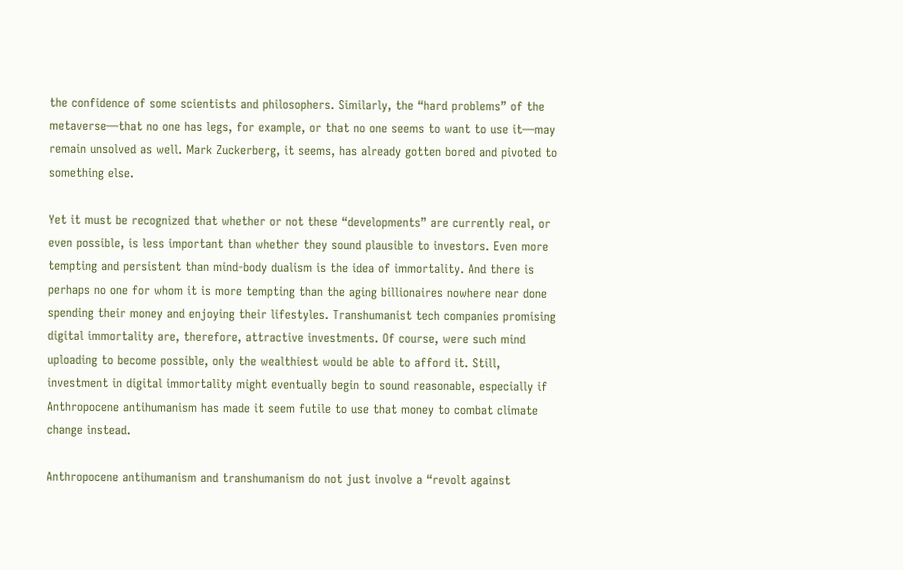the confidence of some scientists and philosophers. Similarly, the “hard problems” of the metaverse—that no one has legs, for example, or that no one seems to want to use it—may remain unsolved as well. Mark Zuckerberg, it seems, has already gotten bored and pivoted to something else.

Yet it must be recognized that whether or not these “developments” are currently real, or even possible, is less important than whether they sound plausible to investors. Even more tempting and persistent than mind-body dualism is the idea of immortality. And there is perhaps no one for whom it is more tempting than the aging billionaires nowhere near done spending their money and enjoying their lifestyles. Transhumanist tech companies promising digital immortality are, therefore, attractive investments. Of course, were such mind uploading to become possible, only the wealthiest would be able to afford it. Still, investment in digital immortality might eventually begin to sound reasonable, especially if Anthropocene antihumanism has made it seem futile to use that money to combat climate change instead.

Anthropocene antihumanism and transhumanism do not just involve a “revolt against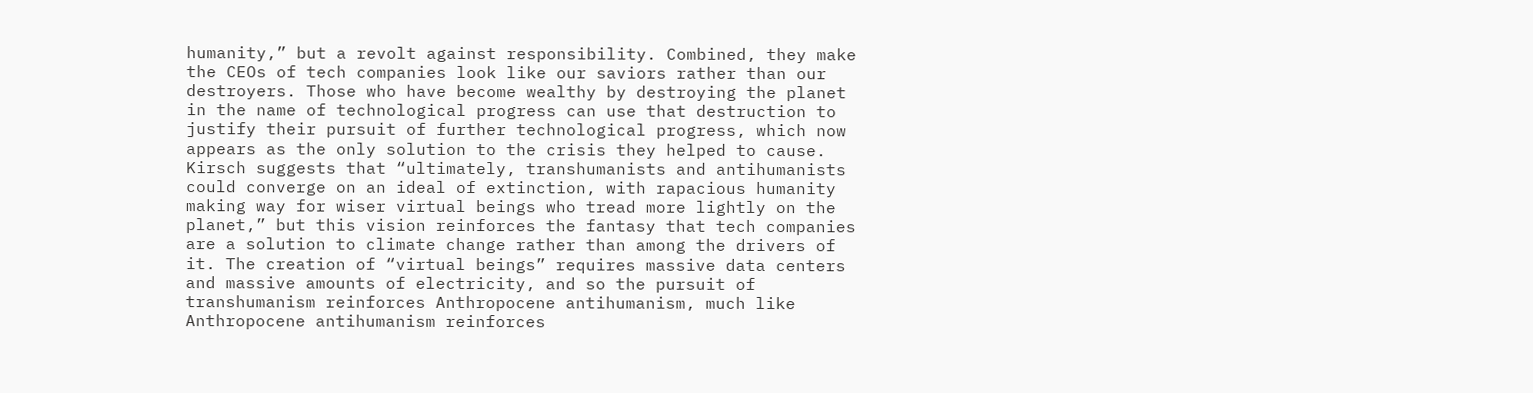humanity,” but a revolt against responsibility. Combined, they make the CEOs of tech companies look like our saviors rather than our destroyers. Those who have become wealthy by destroying the planet in the name of technological progress can use that destruction to justify their pursuit of further technological progress, which now appears as the only solution to the crisis they helped to cause. Kirsch suggests that “ultimately, transhumanists and antihumanists could converge on an ideal of extinction, with rapacious humanity making way for wiser virtual beings who tread more lightly on the planet,” but this vision reinforces the fantasy that tech companies are a solution to climate change rather than among the drivers of it. The creation of “virtual beings” requires massive data centers and massive amounts of electricity, and so the pursuit of transhumanism reinforces Anthropocene antihumanism, much like Anthropocene antihumanism reinforces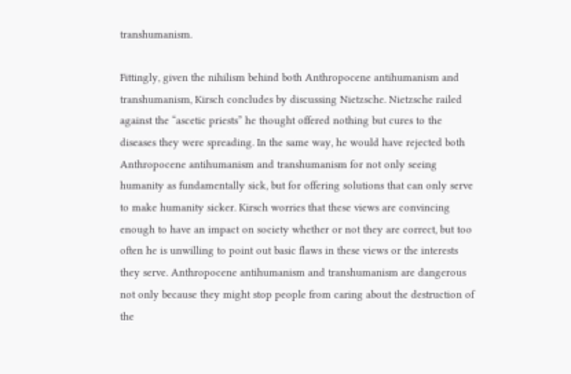transhumanism.

Fittingly, given the nihilism behind both Anthropocene antihumanism and transhumanism, Kirsch concludes by discussing Nietzsche. Nietzsche railed against the “ascetic priests” he thought offered nothing but cures to the diseases they were spreading. In the same way, he would have rejected both Anthropocene antihumanism and transhumanism for not only seeing humanity as fundamentally sick, but for offering solutions that can only serve to make humanity sicker. Kirsch worries that these views are convincing enough to have an impact on society whether or not they are correct, but too often he is unwilling to point out basic flaws in these views or the interests they serve. Anthropocene antihumanism and transhumanism are dangerous not only because they might stop people from caring about the destruction of the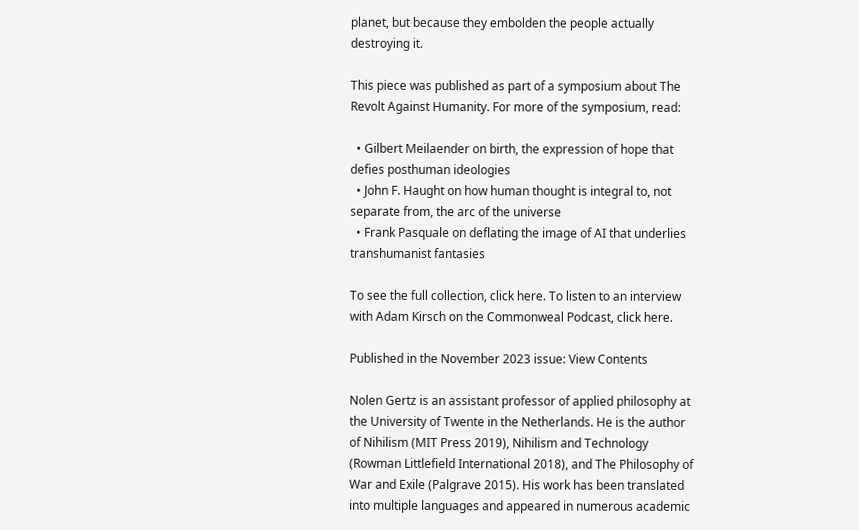planet, but because they embolden the people actually destroying it.

This piece was published as part of a symposium about The Revolt Against Humanity. For more of the symposium, read:

  • Gilbert Meilaender on birth, the expression of hope that defies posthuman ideologies
  • John F. Haught on how human thought is integral to, not separate from, the arc of the universe
  • Frank Pasquale on deflating the image of AI that underlies transhumanist fantasies

To see the full collection, click here. To listen to an interview with Adam Kirsch on the Commonweal Podcast, click here.

Published in the November 2023 issue: View Contents

Nolen Gertz is an assistant professor of applied philosophy at the University of Twente in the Netherlands. He is the author of Nihilism (MIT Press 2019), Nihilism and Technology (Rowman Littlefield International 2018), and The Philosophy of War and Exile (Palgrave 2015). His work has been translated into multiple languages and appeared in numerous academic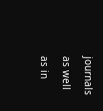journals as well as in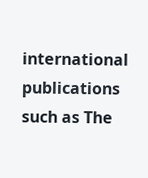international publications such as The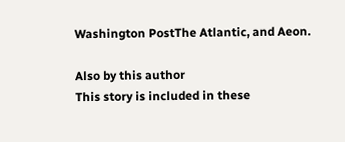Washington PostThe Atlantic, and Aeon.

Also by this author
This story is included in these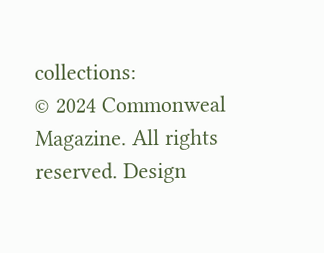collections:
© 2024 Commonweal Magazine. All rights reserved. Design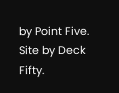by Point Five. Site by Deck Fifty.